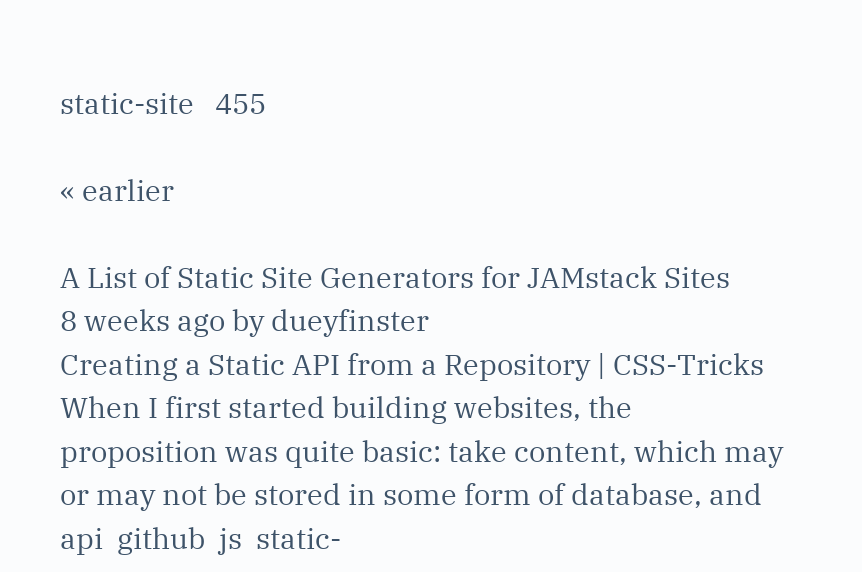static-site   455

« earlier

A List of Static Site Generators for JAMstack Sites
8 weeks ago by dueyfinster
Creating a Static API from a Repository | CSS-Tricks
When I first started building websites, the proposition was quite basic: take content, which may or may not be stored in some form of database, and
api  github  js  static-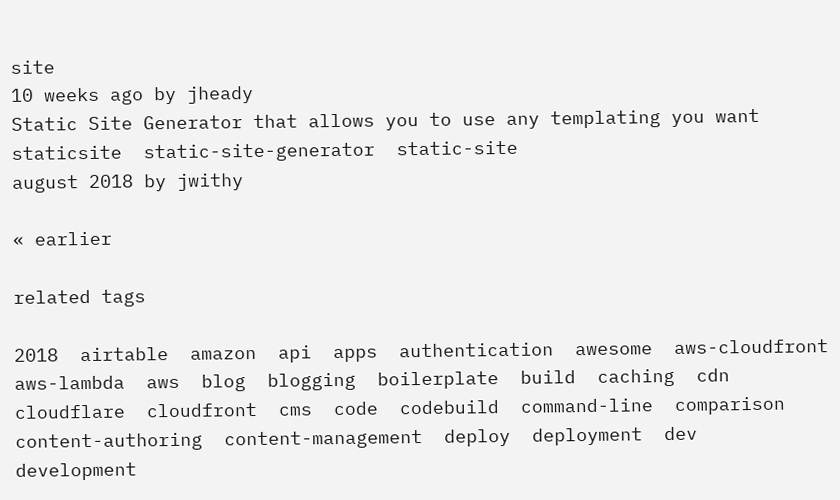site
10 weeks ago by jheady
Static Site Generator that allows you to use any templating you want
staticsite  static-site-generator  static-site
august 2018 by jwithy

« earlier

related tags

2018  airtable  amazon  api  apps  authentication  awesome  aws-cloudfront  aws-lambda  aws  blog  blogging  boilerplate  build  caching  cdn  cloudflare  cloudfront  cms  code  codebuild  command-line  comparison  content-authoring  content-management  deploy  deployment  dev  development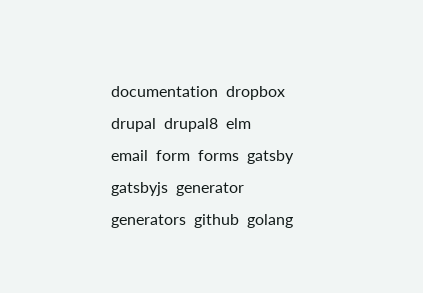documentation  dropbox  drupal  drupal8  elm  email  form  forms  gatsby  gatsbyjs  generator  generators  github  golang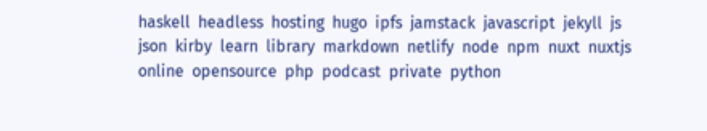haskell  headless  hosting  hugo  ipfs  jamstack  javascript  jekyll  js  json  kirby  learn  library  markdown  netlify  node  npm  nuxt  nuxtjs  online  opensource  php  podcast  private  python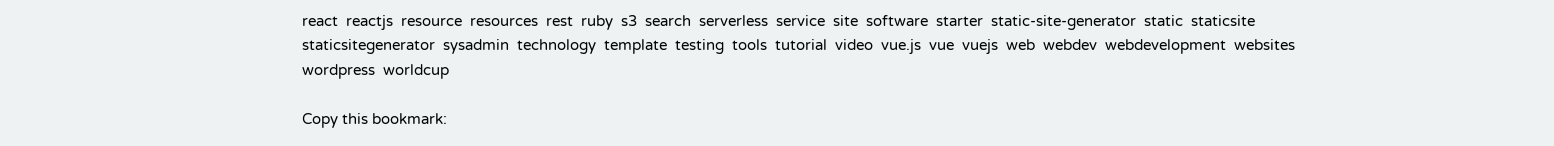react  reactjs  resource  resources  rest  ruby  s3  search  serverless  service  site  software  starter  static-site-generator  static  staticsite  staticsitegenerator  sysadmin  technology  template  testing  tools  tutorial  video  vue.js  vue  vuejs  web  webdev  webdevelopment  websites  wordpress  worldcup

Copy this bookmark: